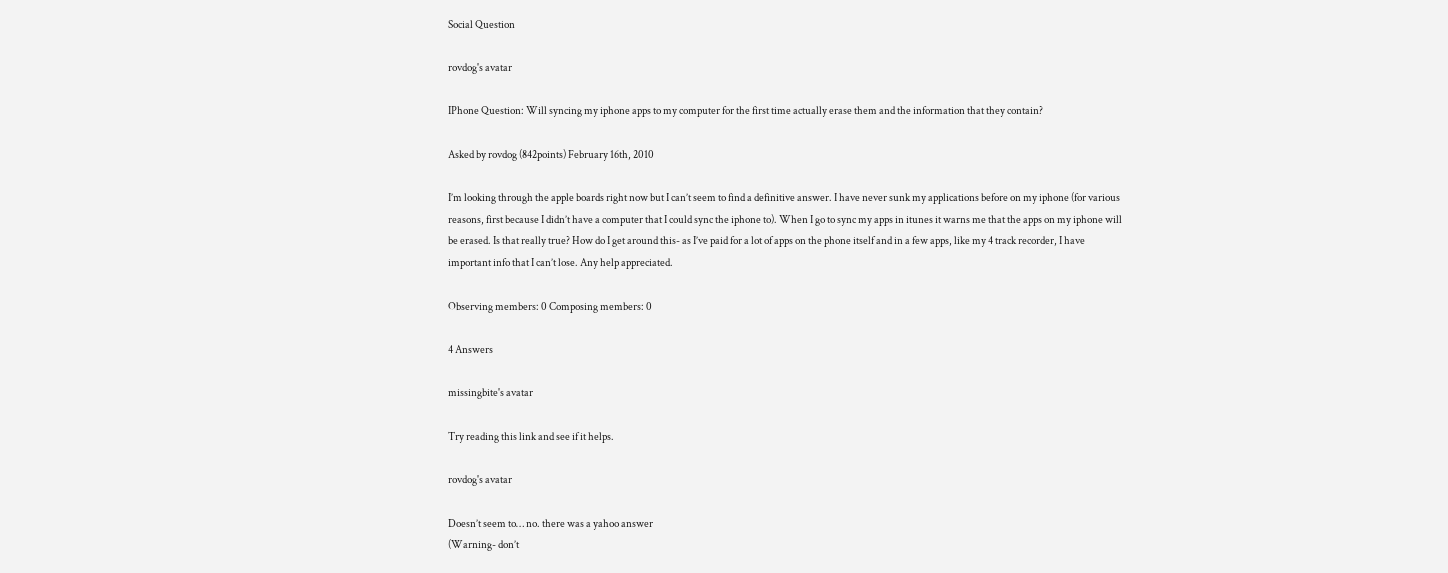Social Question

rovdog's avatar

IPhone Question: Will syncing my iphone apps to my computer for the first time actually erase them and the information that they contain?

Asked by rovdog (842points) February 16th, 2010

I’m looking through the apple boards right now but I can’t seem to find a definitive answer. I have never sunk my applications before on my iphone (for various reasons, first because I didn’t have a computer that I could sync the iphone to). When I go to sync my apps in itunes it warns me that the apps on my iphone will be erased. Is that really true? How do I get around this- as I’ve paid for a lot of apps on the phone itself and in a few apps, like my 4 track recorder, I have important info that I can’t lose. Any help appreciated.

Observing members: 0 Composing members: 0

4 Answers

missingbite's avatar

Try reading this link and see if it helps.

rovdog's avatar

Doesn’t seem to… no. there was a yahoo answer
(Warning- don’t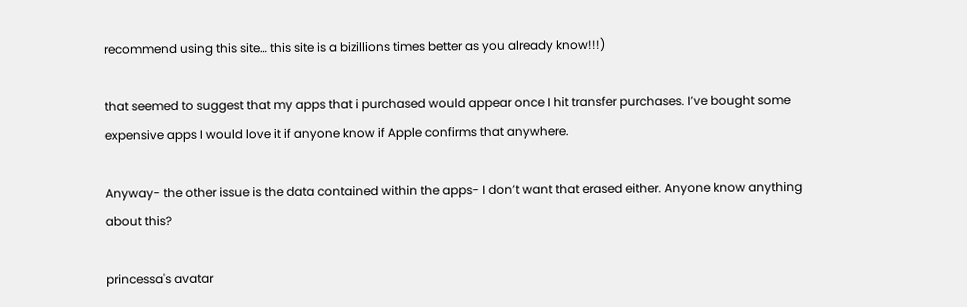recommend using this site… this site is a bizillions times better as you already know!!!)

that seemed to suggest that my apps that i purchased would appear once I hit transfer purchases. I’ve bought some expensive apps I would love it if anyone know if Apple confirms that anywhere.

Anyway- the other issue is the data contained within the apps- I don’t want that erased either. Anyone know anything about this?

princessa's avatar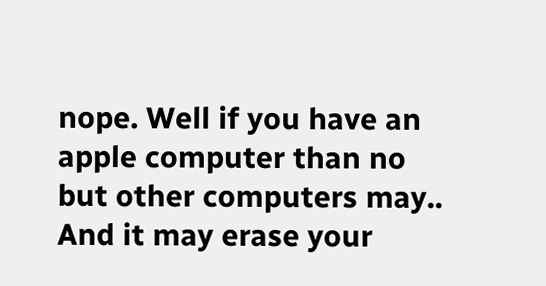nope. Well if you have an apple computer than no but other computers may.. And it may erase your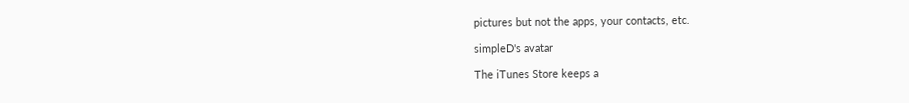pictures but not the apps, your contacts, etc.

simpleD's avatar

The iTunes Store keeps a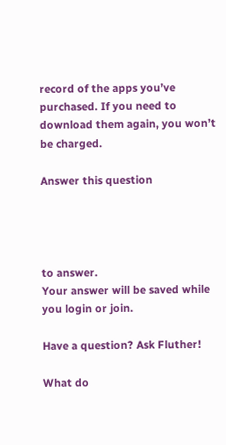record of the apps you’ve purchased. If you need to download them again, you won’t be charged.

Answer this question




to answer.
Your answer will be saved while you login or join.

Have a question? Ask Fluther!

What do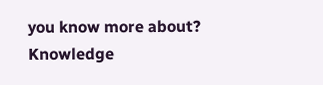you know more about?
Knowledge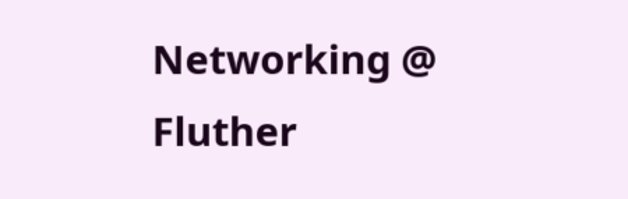Networking @ Fluther